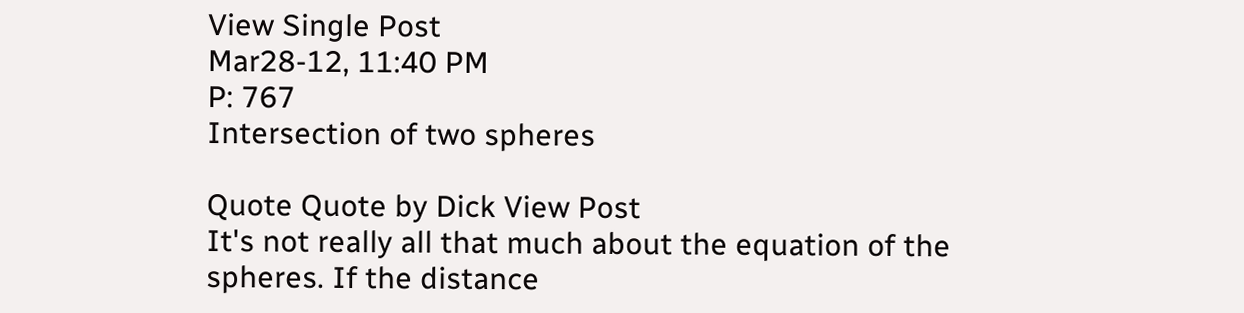View Single Post
Mar28-12, 11:40 PM
P: 767
Intersection of two spheres

Quote Quote by Dick View Post
It's not really all that much about the equation of the spheres. If the distance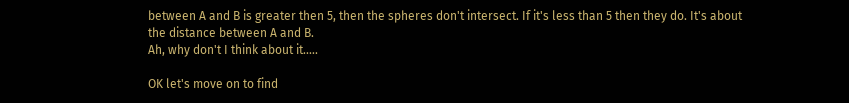between A and B is greater then 5, then the spheres don't intersect. If it's less than 5 then they do. It's about the distance between A and B.
Ah, why don't I think about it.....

OK let's move on to find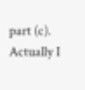part (c). Actually I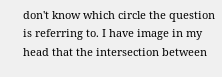don't know which circle the question is referring to. I have image in my head that the intersection between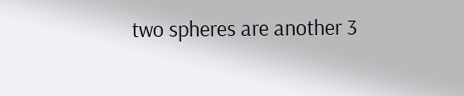two spheres are another 3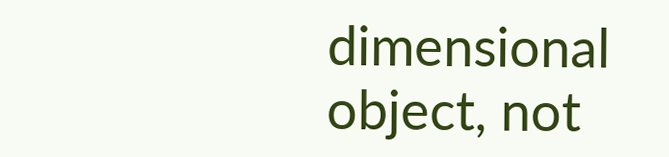dimensional object, not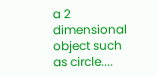a 2 dimensional object such as circle....